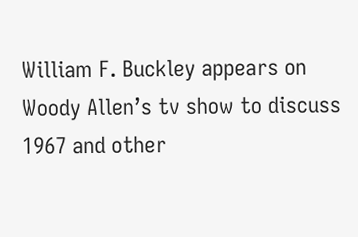William F. Buckley appears on Woody Allen’s tv show to discuss 1967 and other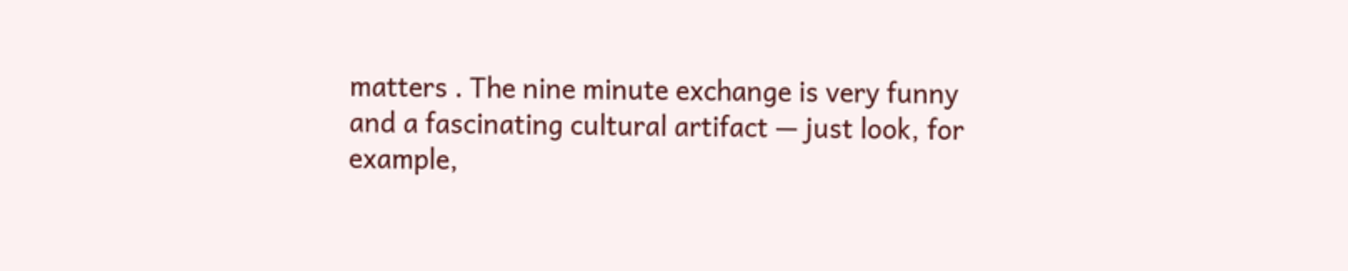matters . The nine minute exchange is very funny and a fascinating cultural artifact — just look, for example,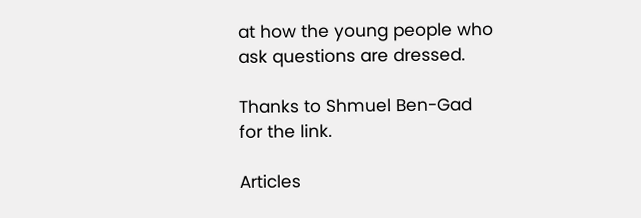at how the young people who ask questions are dressed.

Thanks to Shmuel Ben-Gad for the link.

Articles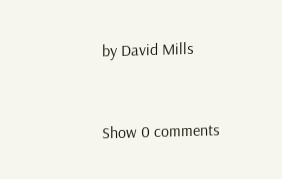by David Mills


Show 0 comments